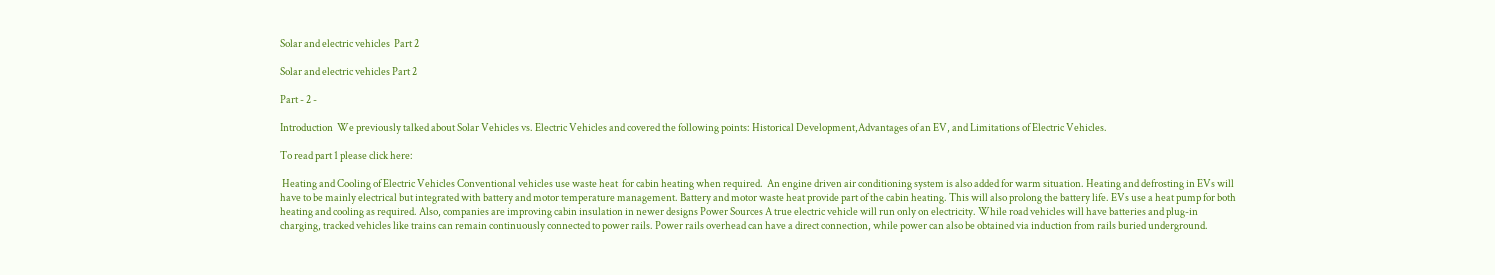Solar and electric vehicles  Part 2

Solar and electric vehicles Part 2

Part - 2 -

Introduction  We previously talked about Solar Vehicles vs. Electric Vehicles and covered the following points: Historical Development,Advantages of an EV, and Limitations of Electric Vehicles.

To read part 1 please click here:

 Heating and Cooling of Electric Vehicles Conventional vehicles use waste heat  for cabin heating when required.  An engine driven air conditioning system is also added for warm situation. Heating and defrosting in EVs will have to be mainly electrical but integrated with battery and motor temperature management. Battery and motor waste heat provide part of the cabin heating. This will also prolong the battery life. EVs use a heat pump for both heating and cooling as required. Also, companies are improving cabin insulation in newer designs Power Sources A true electric vehicle will run only on electricity. While road vehicles will have batteries and plug-in charging, tracked vehicles like trains can remain continuously connected to power rails. Power rails overhead can have a direct connection, while power can also be obtained via induction from rails buried underground.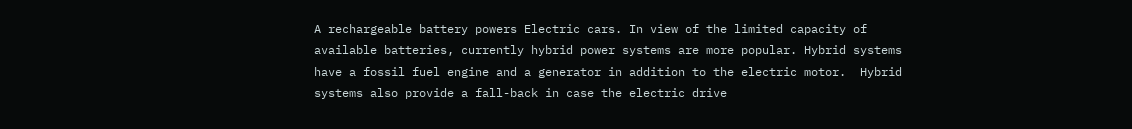A rechargeable battery powers Electric cars. In view of the limited capacity of available batteries, currently hybrid power systems are more popular. Hybrid systems have a fossil fuel engine and a generator in addition to the electric motor.  Hybrid systems also provide a fall-back in case the electric drive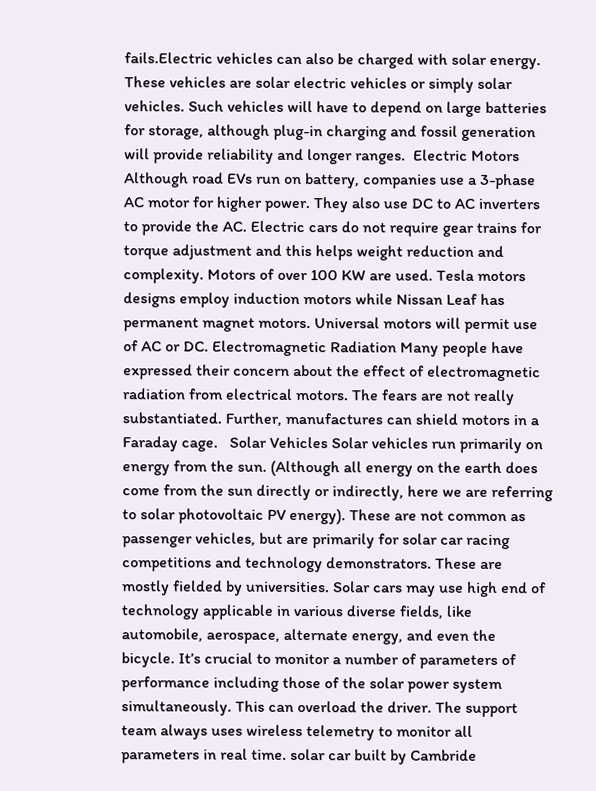fails.Electric vehicles can also be charged with solar energy. These vehicles are solar electric vehicles or simply solar vehicles. Such vehicles will have to depend on large batteries for storage, although plug-in charging and fossil generation will provide reliability and longer ranges.  Electric Motors Although road EVs run on battery, companies use a 3-phase AC motor for higher power. They also use DC to AC inverters to provide the AC. Electric cars do not require gear trains for torque adjustment and this helps weight reduction and complexity. Motors of over 100 KW are used. Tesla motors designs employ induction motors while Nissan Leaf has permanent magnet motors. Universal motors will permit use of AC or DC. Electromagnetic Radiation Many people have expressed their concern about the effect of electromagnetic radiation from electrical motors. The fears are not really substantiated. Further, manufactures can shield motors in a Faraday cage.   Solar Vehicles Solar vehicles run primarily on energy from the sun. (Although all energy on the earth does come from the sun directly or indirectly, here we are referring to solar photovoltaic PV energy). These are not common as passenger vehicles, but are primarily for solar car racing competitions and technology demonstrators. These are mostly fielded by universities. Solar cars may use high end of technology applicable in various diverse fields, like automobile, aerospace, alternate energy, and even the bicycle. It’s crucial to monitor a number of parameters of performance including those of the solar power system simultaneously. This can overload the driver. The support team always uses wireless telemetry to monitor all parameters in real time. solar car built by Cambride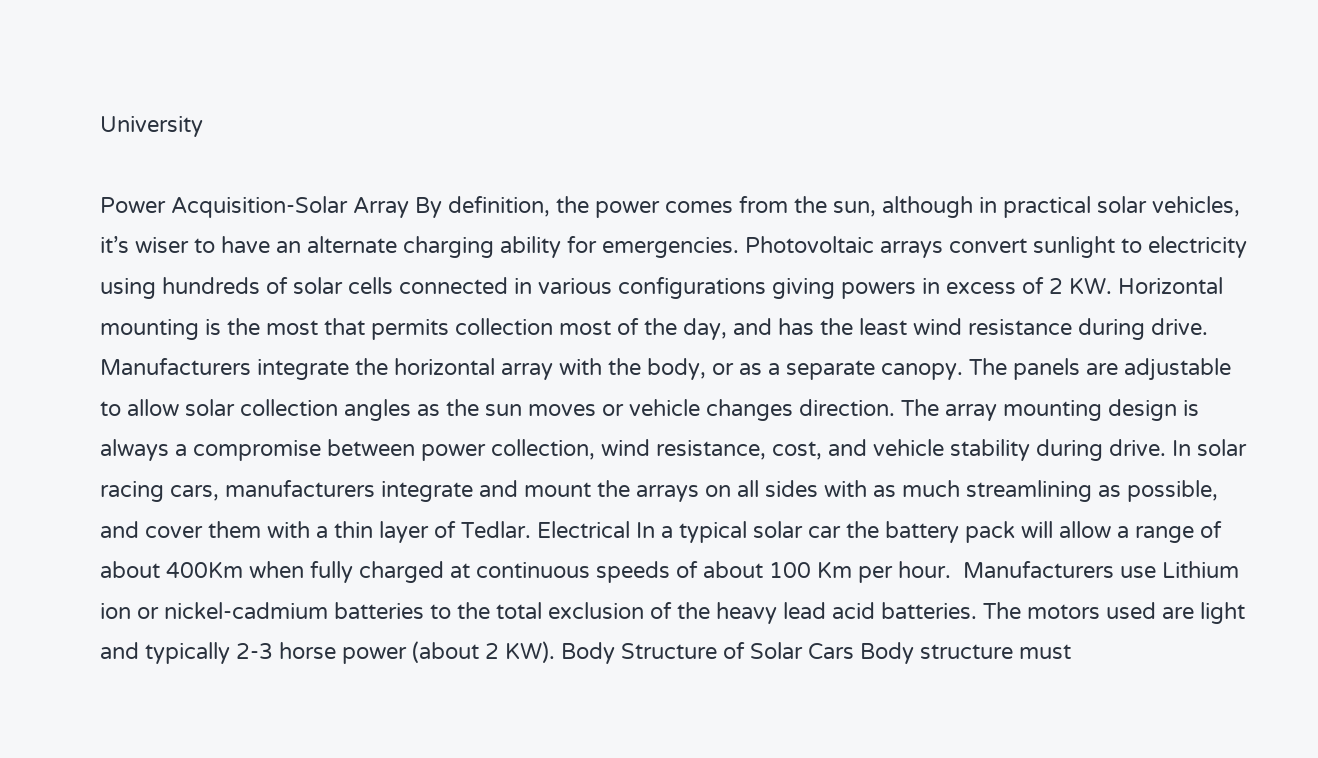University

Power Acquisition-Solar Array By definition, the power comes from the sun, although in practical solar vehicles, it’s wiser to have an alternate charging ability for emergencies. Photovoltaic arrays convert sunlight to electricity using hundreds of solar cells connected in various configurations giving powers in excess of 2 KW. Horizontal mounting is the most that permits collection most of the day, and has the least wind resistance during drive. Manufacturers integrate the horizontal array with the body, or as a separate canopy. The panels are adjustable to allow solar collection angles as the sun moves or vehicle changes direction. The array mounting design is always a compromise between power collection, wind resistance, cost, and vehicle stability during drive. In solar racing cars, manufacturers integrate and mount the arrays on all sides with as much streamlining as possible, and cover them with a thin layer of Tedlar. Electrical In a typical solar car the battery pack will allow a range of about 400Km when fully charged at continuous speeds of about 100 Km per hour.  Manufacturers use Lithium ion or nickel-cadmium batteries to the total exclusion of the heavy lead acid batteries. The motors used are light and typically 2-3 horse power (about 2 KW). Body Structure of Solar Cars Body structure must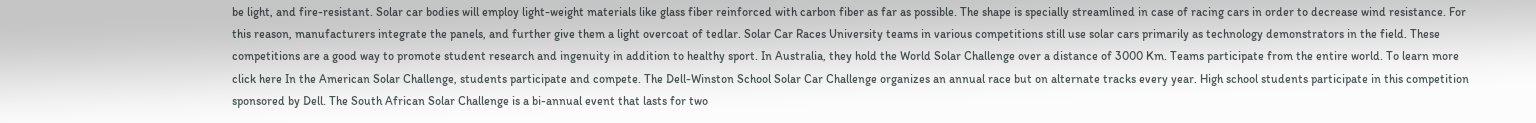be light, and fire-resistant. Solar car bodies will employ light-weight materials like glass fiber reinforced with carbon fiber as far as possible. The shape is specially streamlined in case of racing cars in order to decrease wind resistance. For this reason, manufacturers integrate the panels, and further give them a light overcoat of tedlar. Solar Car Races University teams in various competitions still use solar cars primarily as technology demonstrators in the field. These competitions are a good way to promote student research and ingenuity in addition to healthy sport. In Australia, they hold the World Solar Challenge over a distance of 3000 Km. Teams participate from the entire world. To learn more click here In the American Solar Challenge, students participate and compete. The Dell-Winston School Solar Car Challenge organizes an annual race but on alternate tracks every year. High school students participate in this competition sponsored by Dell. The South African Solar Challenge is a bi-annual event that lasts for two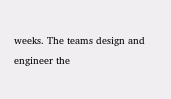weeks. The teams design and engineer the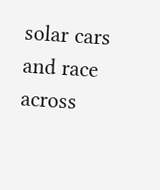solar cars and race across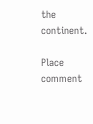the continent.

Place comment